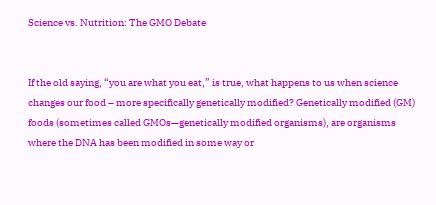Science vs. Nutrition: The GMO Debate


If the old saying, “you are what you eat,” is true, what happens to us when science changes our food – more specifically genetically modified? Genetically modified (GM) foods (sometimes called GMOs—genetically modified organisms), are organisms where the DNA has been modified in some way or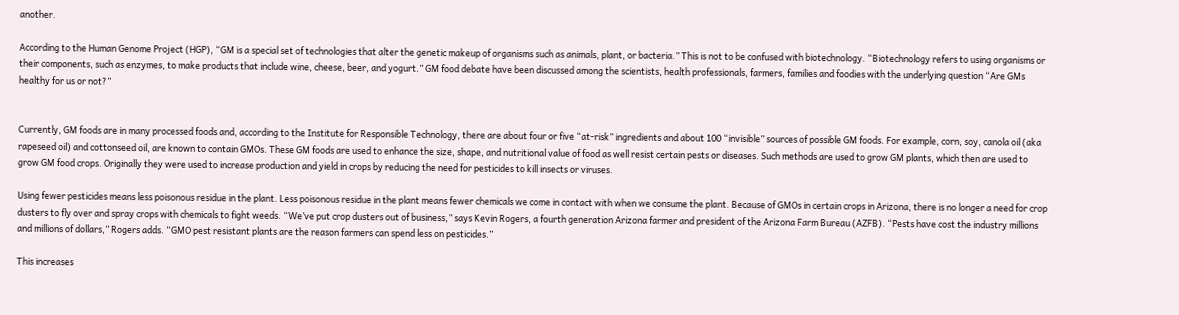another.

According to the Human Genome Project (HGP), “GM is a special set of technologies that alter the genetic makeup of organisms such as animals, plant, or bacteria.” This is not to be confused with biotechnology. “Biotechnology refers to using organisms or their components, such as enzymes, to make products that include wine, cheese, beer, and yogurt.” GM food debate have been discussed among the scientists, health professionals, farmers, families and foodies with the underlying question “Are GMs healthy for us or not?”


Currently, GM foods are in many processed foods and, according to the Institute for Responsible Technology, there are about four or five “at-risk” ingredients and about 100 “invisible” sources of possible GM foods. For example, corn, soy, canola oil (aka rapeseed oil) and cottonseed oil, are known to contain GMOs. These GM foods are used to enhance the size, shape, and nutritional value of food as well resist certain pests or diseases. Such methods are used to grow GM plants, which then are used to grow GM food crops. Originally they were used to increase production and yield in crops by reducing the need for pesticides to kill insects or viruses.

Using fewer pesticides means less poisonous residue in the plant. Less poisonous residue in the plant means fewer chemicals we come in contact with when we consume the plant. Because of GMOs in certain crops in Arizona, there is no longer a need for crop dusters to fly over and spray crops with chemicals to fight weeds. “We’ve put crop dusters out of business,” says Kevin Rogers, a fourth generation Arizona farmer and president of the Arizona Farm Bureau (AZFB). “Pests have cost the industry millions and millions of dollars,” Rogers adds. “GMO pest resistant plants are the reason farmers can spend less on pesticides.”

This increases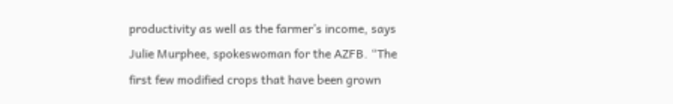productivity as well as the farmer’s income, says Julie Murphee, spokeswoman for the AZFB. “The first few modified crops that have been grown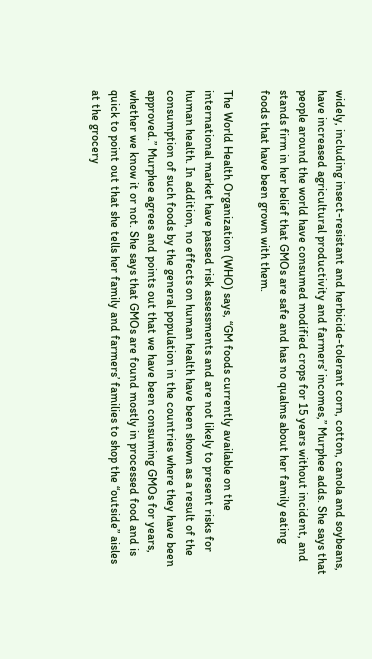widely, including insect-resistant and herbicide-tolerant corn, cotton, canola and soybeans, have increased agricultural productivity and farmers’ incomes,” Murphee adds. She says that people around the world have consumed modified crops for 15 years without incident, and stands firm in her belief that GMOs are safe and has no qualms about her family eating foods that have been grown with them.

The World Health Organization (WHO) says, “GM foods currently available on the international market have passed risk assessments and are not likely to present risks for human health. In addition, no effects on human health have been shown as a result of the consumption of such foods by the general population in the countries where they have been approved.” Murphee agrees and points out that we have been consuming GMOs for years, whether we know it or not. She says that GMOs are found mostly in processed food and is quick to point out that she tells her family and farmers’ families to shop the “outside” aisles at the grocery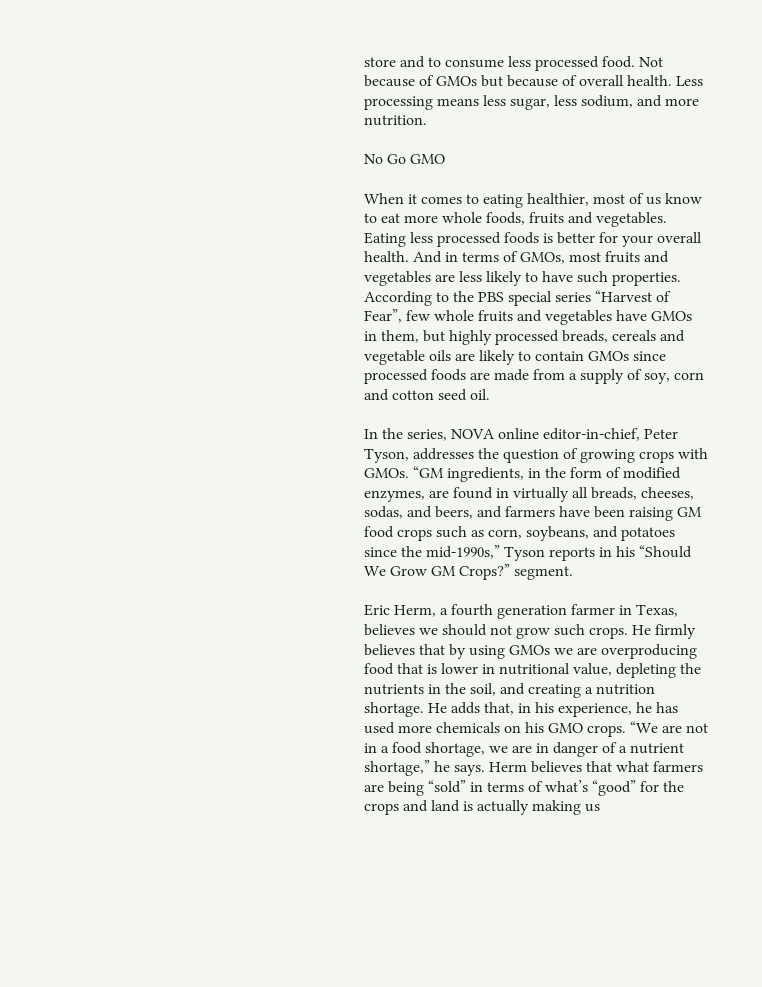store and to consume less processed food. Not because of GMOs but because of overall health. Less processing means less sugar, less sodium, and more nutrition.

No Go GMO

When it comes to eating healthier, most of us know to eat more whole foods, fruits and vegetables. Eating less processed foods is better for your overall health. And in terms of GMOs, most fruits and vegetables are less likely to have such properties. According to the PBS special series “Harvest of Fear”, few whole fruits and vegetables have GMOs in them, but highly processed breads, cereals and vegetable oils are likely to contain GMOs since processed foods are made from a supply of soy, corn and cotton seed oil.

In the series, NOVA online editor-in-chief, Peter Tyson, addresses the question of growing crops with GMOs. “GM ingredients, in the form of modified enzymes, are found in virtually all breads, cheeses, sodas, and beers, and farmers have been raising GM food crops such as corn, soybeans, and potatoes since the mid-1990s,” Tyson reports in his “Should We Grow GM Crops?” segment.

Eric Herm, a fourth generation farmer in Texas, believes we should not grow such crops. He firmly believes that by using GMOs we are overproducing food that is lower in nutritional value, depleting the nutrients in the soil, and creating a nutrition shortage. He adds that, in his experience, he has used more chemicals on his GMO crops. “We are not in a food shortage, we are in danger of a nutrient shortage,” he says. Herm believes that what farmers are being “sold” in terms of what’s “good” for the crops and land is actually making us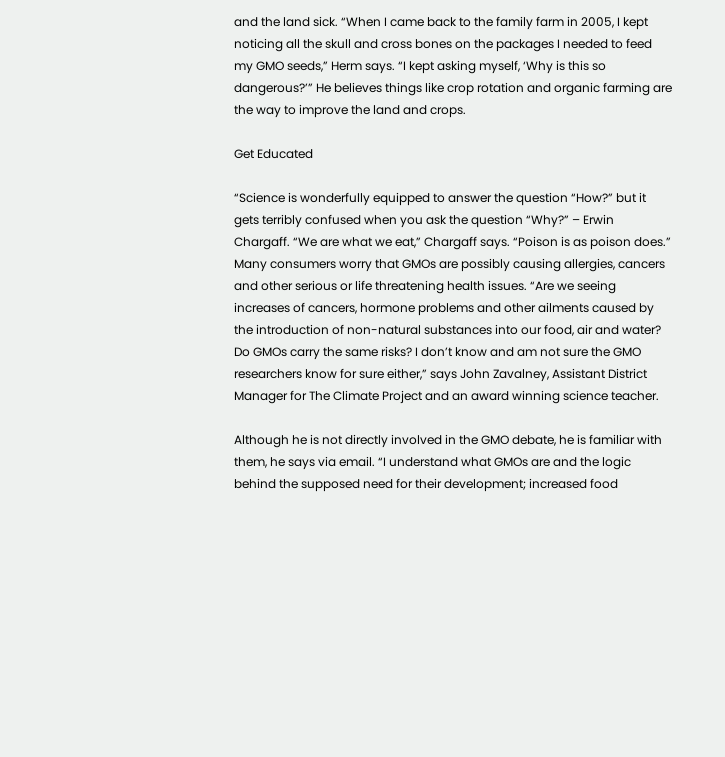and the land sick. “When I came back to the family farm in 2005, I kept noticing all the skull and cross bones on the packages I needed to feed my GMO seeds,” Herm says. “I kept asking myself, ‘Why is this so dangerous?’” He believes things like crop rotation and organic farming are the way to improve the land and crops.

Get Educated

“Science is wonderfully equipped to answer the question “How?” but it gets terribly confused when you ask the question “Why?” – Erwin Chargaff. “We are what we eat,” Chargaff says. “Poison is as poison does.” Many consumers worry that GMOs are possibly causing allergies, cancers and other serious or life threatening health issues. “Are we seeing increases of cancers, hormone problems and other ailments caused by the introduction of non-natural substances into our food, air and water? Do GMOs carry the same risks? I don’t know and am not sure the GMO researchers know for sure either,” says John Zavalney, Assistant District Manager for The Climate Project and an award winning science teacher.

Although he is not directly involved in the GMO debate, he is familiar with them, he says via email. “I understand what GMOs are and the logic behind the supposed need for their development; increased food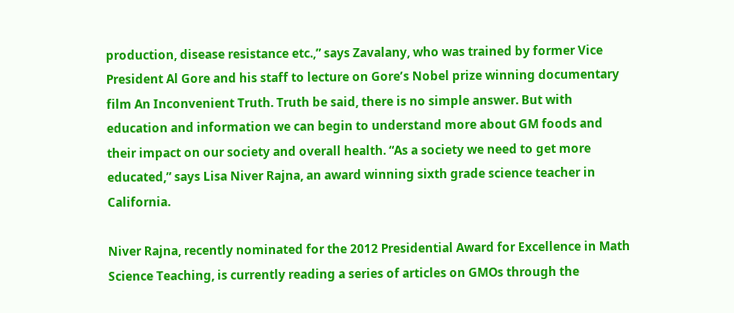production, disease resistance etc.,” says Zavalany, who was trained by former Vice President Al Gore and his staff to lecture on Gore’s Nobel prize winning documentary film An Inconvenient Truth. Truth be said, there is no simple answer. But with education and information we can begin to understand more about GM foods and their impact on our society and overall health. “As a society we need to get more educated,” says Lisa Niver Rajna, an award winning sixth grade science teacher in California.

Niver Rajna, recently nominated for the 2012 Presidential Award for Excellence in Math Science Teaching, is currently reading a series of articles on GMOs through the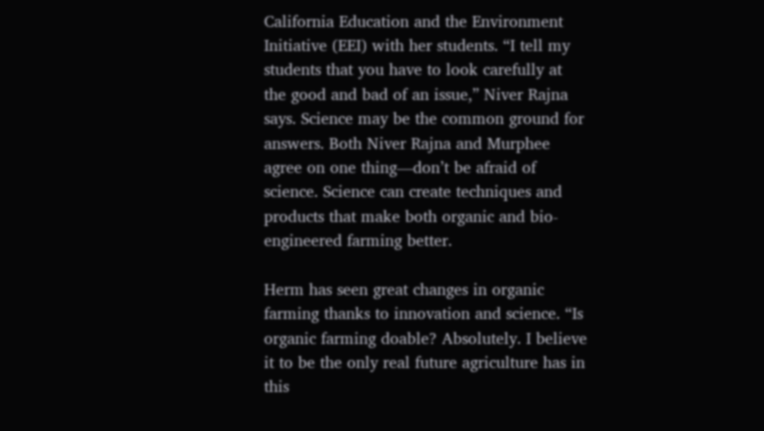California Education and the Environment Initiative (EEI) with her students. “I tell my students that you have to look carefully at the good and bad of an issue,” Niver Rajna says. Science may be the common ground for answers. Both Niver Rajna and Murphee agree on one thing—don’t be afraid of science. Science can create techniques and products that make both organic and bio-engineered farming better.

Herm has seen great changes in organic farming thanks to innovation and science. “Is organic farming doable? Absolutely. I believe it to be the only real future agriculture has in this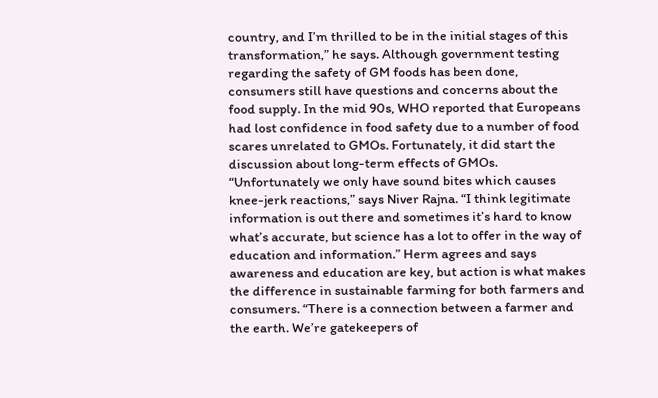country, and I’m thrilled to be in the initial stages of this transformation,” he says. Although government testing regarding the safety of GM foods has been done, consumers still have questions and concerns about the food supply. In the mid 90s, WHO reported that Europeans had lost confidence in food safety due to a number of food scares unrelated to GMOs. Fortunately, it did start the discussion about long-term effects of GMOs. “Unfortunately we only have sound bites which causes knee-jerk reactions,” says Niver Rajna. “I think legitimate information is out there and sometimes it’s hard to know what’s accurate, but science has a lot to offer in the way of education and information.” Herm agrees and says awareness and education are key, but action is what makes the difference in sustainable farming for both farmers and consumers. “There is a connection between a farmer and the earth. We’re gatekeepers of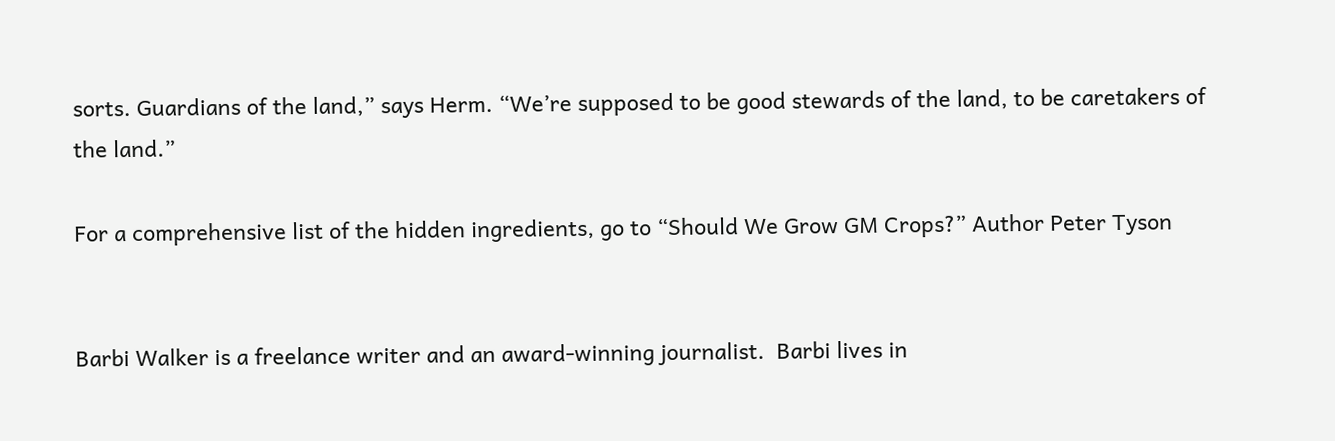sorts. Guardians of the land,” says Herm. “We’re supposed to be good stewards of the land, to be caretakers of the land.”

For a comprehensive list of the hidden ingredients, go to “Should We Grow GM Crops?” Author Peter Tyson


Barbi Walker is a freelance writer and an award-winning journalist.  Barbi lives in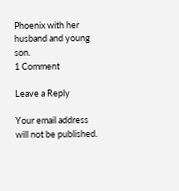Phoenix with her husband and young son.
1 Comment

Leave a Reply

Your email address will not be published.